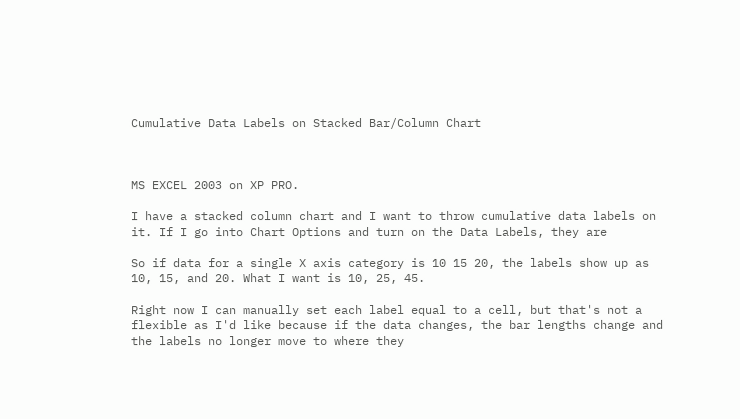Cumulative Data Labels on Stacked Bar/Column Chart



MS EXCEL 2003 on XP PRO.

I have a stacked column chart and I want to throw cumulative data labels on
it. If I go into Chart Options and turn on the Data Labels, they are

So if data for a single X axis category is 10 15 20, the labels show up as
10, 15, and 20. What I want is 10, 25, 45.

Right now I can manually set each label equal to a cell, but that's not a
flexible as I'd like because if the data changes, the bar lengths change and
the labels no longer move to where they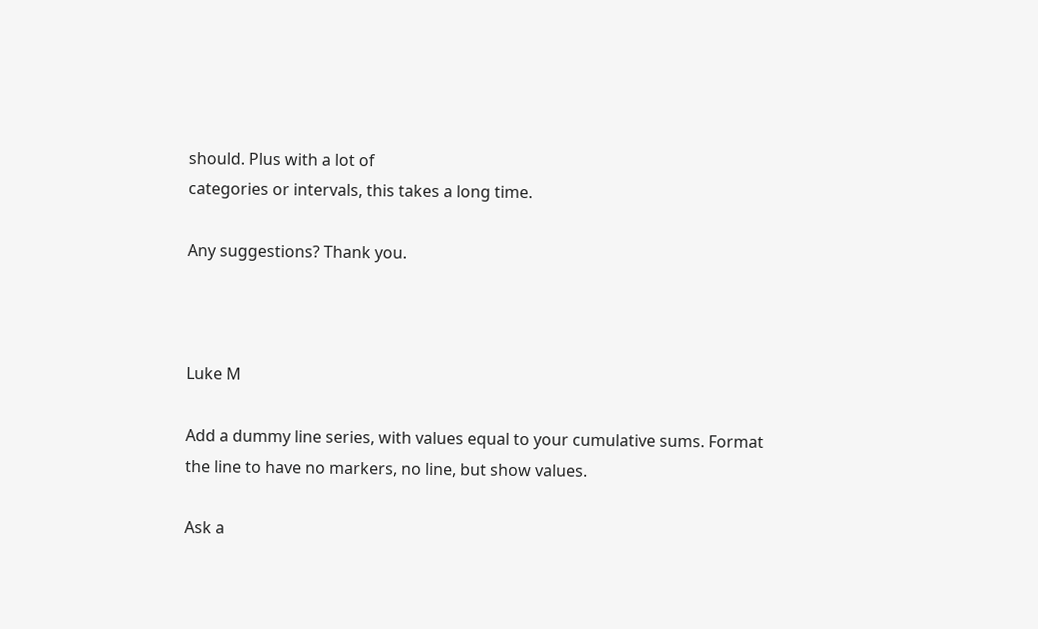should. Plus with a lot of
categories or intervals, this takes a long time.

Any suggestions? Thank you.



Luke M

Add a dummy line series, with values equal to your cumulative sums. Format
the line to have no markers, no line, but show values.

Ask a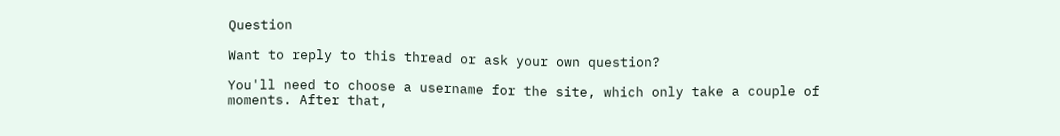Question

Want to reply to this thread or ask your own question?

You'll need to choose a username for the site, which only take a couple of moments. After that,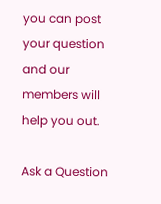you can post your question and our members will help you out.

Ask a Question